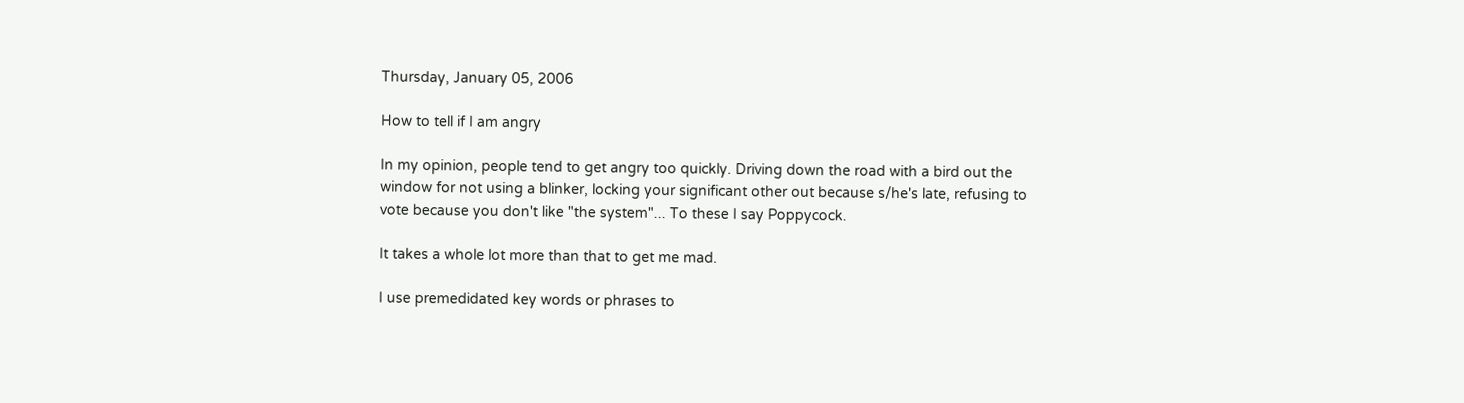Thursday, January 05, 2006

How to tell if I am angry

In my opinion, people tend to get angry too quickly. Driving down the road with a bird out the window for not using a blinker, locking your significant other out because s/he's late, refusing to vote because you don't like "the system"... To these I say Poppycock.

It takes a whole lot more than that to get me mad.

I use premedidated key words or phrases to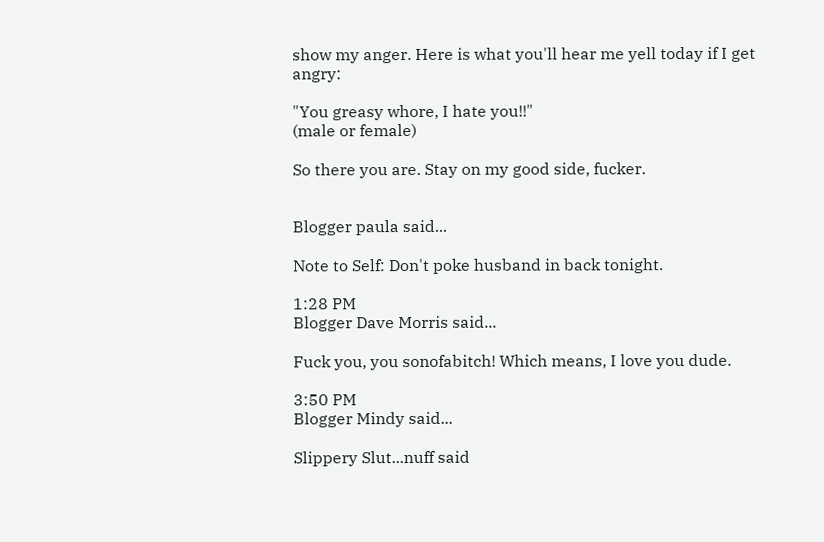show my anger. Here is what you'll hear me yell today if I get angry:

"You greasy whore, I hate you!!"
(male or female)

So there you are. Stay on my good side, fucker.


Blogger paula said...

Note to Self: Don't poke husband in back tonight.

1:28 PM
Blogger Dave Morris said...

Fuck you, you sonofabitch! Which means, I love you dude.

3:50 PM
Blogger Mindy said...

Slippery Slut...nuff said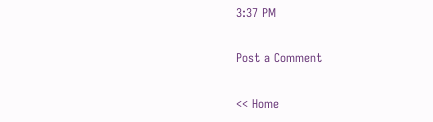3:37 PM

Post a Comment

<< Home